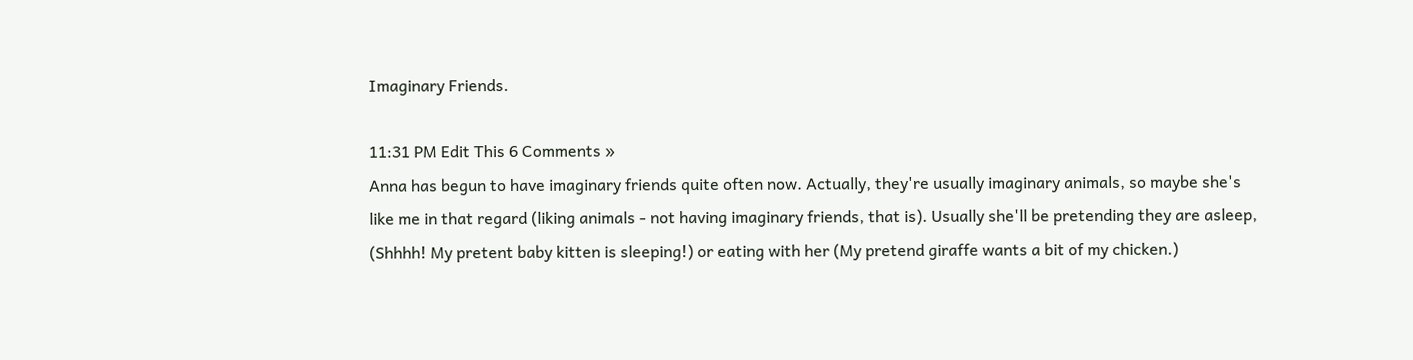Imaginary Friends.

11:31 PM Edit This 6 Comments »
Anna has begun to have imaginary friends quite often now. Actually, they're usually imaginary animals, so maybe she's like me in that regard (liking animals - not having imaginary friends, that is). Usually she'll be pretending they are asleep, (Shhhh! My pretent baby kitten is sleeping!) or eating with her (My pretend giraffe wants a bit of my chicken.)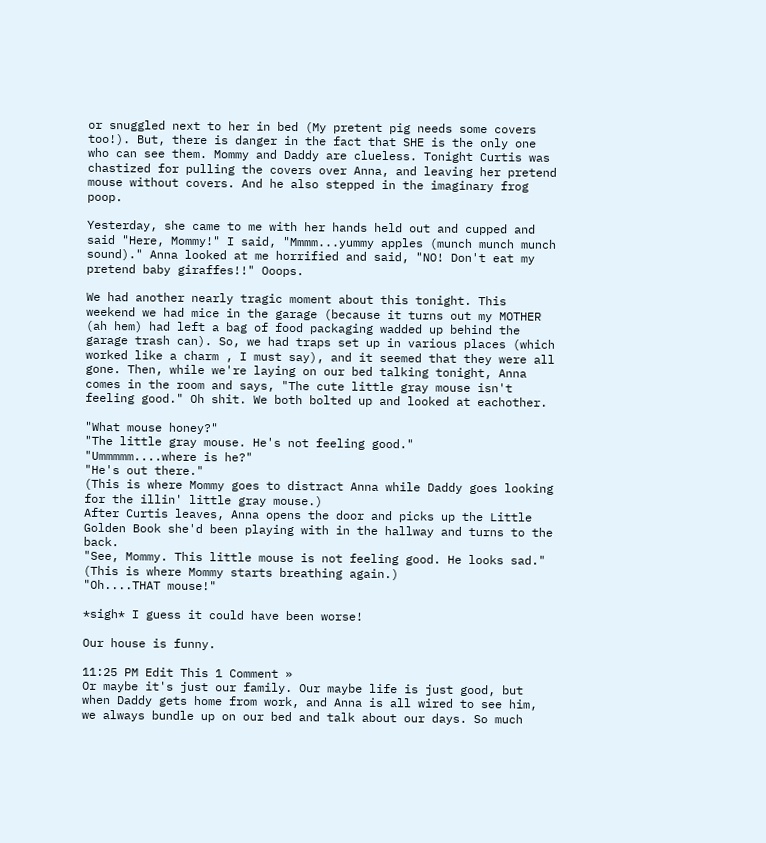or snuggled next to her in bed (My pretent pig needs some covers too!). But, there is danger in the fact that SHE is the only one who can see them. Mommy and Daddy are clueless. Tonight Curtis was chastized for pulling the covers over Anna, and leaving her pretend mouse without covers. And he also stepped in the imaginary frog poop.

Yesterday, she came to me with her hands held out and cupped and said "Here, Mommy!" I said, "Mmmm...yummy apples (munch munch munch sound)." Anna looked at me horrified and said, "NO! Don't eat my pretend baby giraffes!!" Ooops.

We had another nearly tragic moment about this tonight. This weekend we had mice in the garage (because it turns out my MOTHER (ah hem) had left a bag of food packaging wadded up behind the garage trash can). So, we had traps set up in various places (which worked like a charm , I must say), and it seemed that they were all gone. Then, while we're laying on our bed talking tonight, Anna comes in the room and says, "The cute little gray mouse isn't feeling good." Oh shit. We both bolted up and looked at eachother.

"What mouse honey?"
"The little gray mouse. He's not feeling good."
"Ummmmm....where is he?"
"He's out there."
(This is where Mommy goes to distract Anna while Daddy goes looking for the illin' little gray mouse.)
After Curtis leaves, Anna opens the door and picks up the Little Golden Book she'd been playing with in the hallway and turns to the back.
"See, Mommy. This little mouse is not feeling good. He looks sad."
(This is where Mommy starts breathing again.)
"Oh....THAT mouse!"

*sigh* I guess it could have been worse!

Our house is funny.

11:25 PM Edit This 1 Comment »
Or maybe it's just our family. Our maybe life is just good, but when Daddy gets home from work, and Anna is all wired to see him, we always bundle up on our bed and talk about our days. So much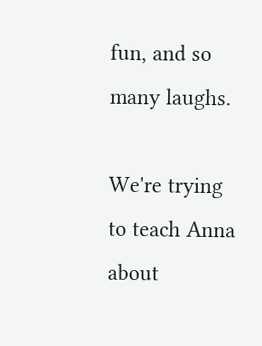fun, and so many laughs.

We're trying to teach Anna about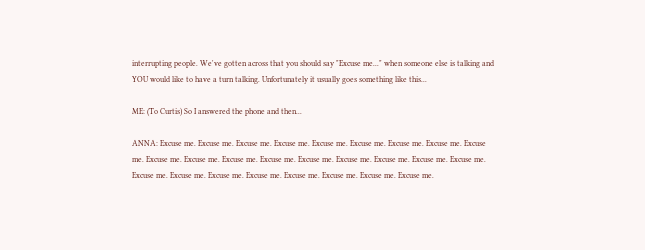interrupting people. We've gotten across that you should say "Excuse me..." when someone else is talking and YOU would like to have a turn talking. Unfortunately it usually goes something like this...

ME: (To Curtis) So I answered the phone and then...

ANNA: Excuse me. Excuse me. Excuse me. Excuse me. Excuse me. Excuse me. Excuse me. Excuse me. Excuse me. Excuse me. Excuse me. Excuse me. Excuse me. Excuse me. Excuse me. Excuse me. Excuse me. Excuse me. Excuse me. Excuse me. Excuse me. Excuse me. Excuse me. Excuse me. Excuse me. Excuse me.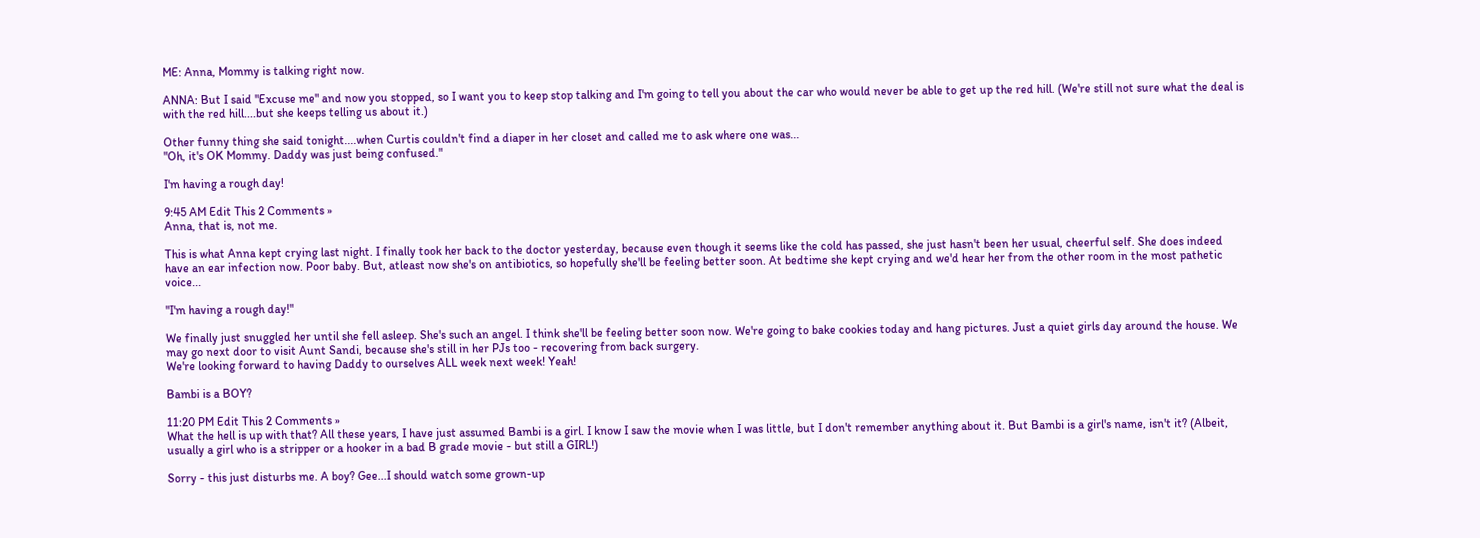ME: Anna, Mommy is talking right now.

ANNA: But I said "Excuse me" and now you stopped, so I want you to keep stop talking and I'm going to tell you about the car who would never be able to get up the red hill. (We're still not sure what the deal is with the red hill....but she keeps telling us about it.)

Other funny thing she said tonight....when Curtis couldn't find a diaper in her closet and called me to ask where one was...
"Oh, it's OK Mommy. Daddy was just being confused."

I'm having a rough day!

9:45 AM Edit This 2 Comments »
Anna, that is, not me.

This is what Anna kept crying last night. I finally took her back to the doctor yesterday, because even though it seems like the cold has passed, she just hasn't been her usual, cheerful self. She does indeed have an ear infection now. Poor baby. But, atleast now she's on antibiotics, so hopefully she'll be feeling better soon. At bedtime she kept crying and we'd hear her from the other room in the most pathetic voice...

"I'm having a rough day!"

We finally just snuggled her until she fell asleep. She's such an angel. I think she'll be feeling better soon now. We're going to bake cookies today and hang pictures. Just a quiet girls day around the house. We may go next door to visit Aunt Sandi, because she's still in her PJs too - recovering from back surgery.
We're looking forward to having Daddy to ourselves ALL week next week! Yeah!

Bambi is a BOY?

11:20 PM Edit This 2 Comments »
What the hell is up with that? All these years, I have just assumed Bambi is a girl. I know I saw the movie when I was little, but I don't remember anything about it. But Bambi is a girl's name, isn't it? (Albeit, usually a girl who is a stripper or a hooker in a bad B grade movie - but still a GIRL!)

Sorry - this just disturbs me. A boy? Gee...I should watch some grown-up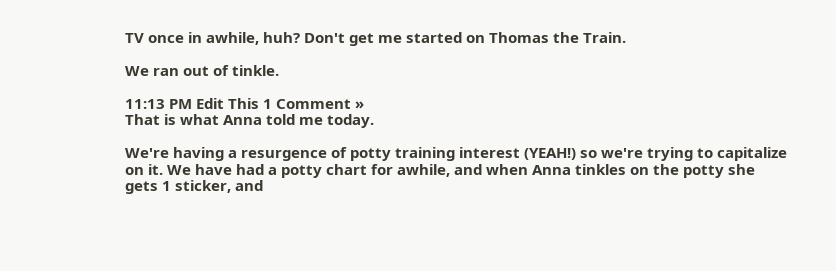TV once in awhile, huh? Don't get me started on Thomas the Train.

We ran out of tinkle.

11:13 PM Edit This 1 Comment »
That is what Anna told me today.

We're having a resurgence of potty training interest (YEAH!) so we're trying to capitalize on it. We have had a potty chart for awhile, and when Anna tinkles on the potty she gets 1 sticker, and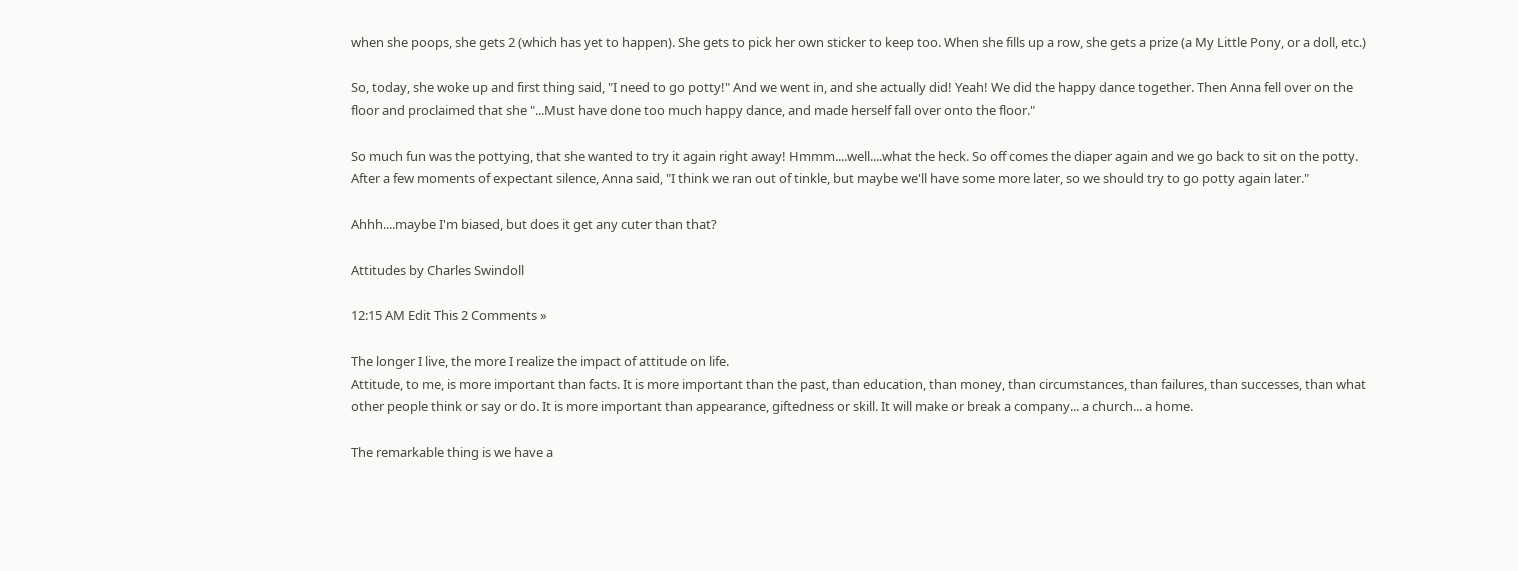when she poops, she gets 2 (which has yet to happen). She gets to pick her own sticker to keep too. When she fills up a row, she gets a prize (a My Little Pony, or a doll, etc.)

So, today, she woke up and first thing said, "I need to go potty!" And we went in, and she actually did! Yeah! We did the happy dance together. Then Anna fell over on the floor and proclaimed that she "...Must have done too much happy dance, and made herself fall over onto the floor."

So much fun was the pottying, that she wanted to try it again right away! Hmmm....well....what the heck. So off comes the diaper again and we go back to sit on the potty. After a few moments of expectant silence, Anna said, "I think we ran out of tinkle, but maybe we'll have some more later, so we should try to go potty again later."

Ahhh....maybe I'm biased, but does it get any cuter than that?

Attitudes by Charles Swindoll

12:15 AM Edit This 2 Comments »

The longer I live, the more I realize the impact of attitude on life.
Attitude, to me, is more important than facts. It is more important than the past, than education, than money, than circumstances, than failures, than successes, than what other people think or say or do. It is more important than appearance, giftedness or skill. It will make or break a company... a church... a home.

The remarkable thing is we have a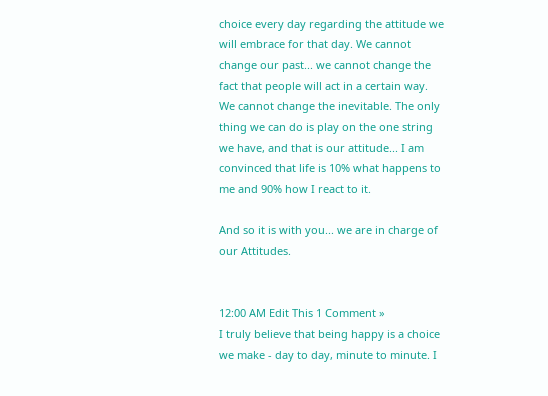choice every day regarding the attitude we will embrace for that day. We cannot change our past... we cannot change the fact that people will act in a certain way. We cannot change the inevitable. The only thing we can do is play on the one string we have, and that is our attitude... I am convinced that life is 10% what happens to me and 90% how I react to it.

And so it is with you... we are in charge of our Attitudes.


12:00 AM Edit This 1 Comment »
I truly believe that being happy is a choice we make - day to day, minute to minute. I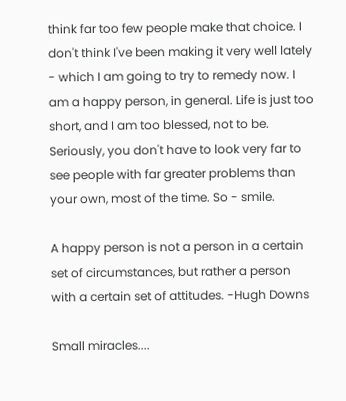think far too few people make that choice. I don't think I've been making it very well lately - which I am going to try to remedy now. I am a happy person, in general. Life is just too short, and I am too blessed, not to be. Seriously, you don't have to look very far to see people with far greater problems than your own, most of the time. So - smile.

A happy person is not a person in a certain set of circumstances, but rather a person with a certain set of attitudes. -Hugh Downs

Small miracles....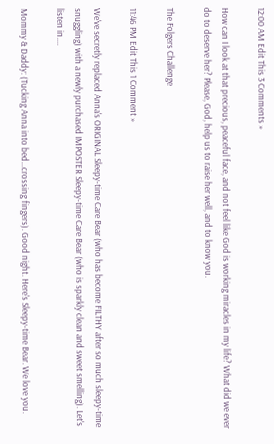12:00 AM Edit This 3 Comments »

How can I look at that precious, peaceful face, and not feel like God is working miracles in my life? What did we ever do to deserve her? Please, God, help us to raise her well, and to know you.

The Folgers Challenge

11:46 PM Edit This 1 Comment »

We've secretly replaced Anna's ORIGINAL Sleepy-time Care Bear (who has become FILTHY after so much sleepy-time snuggling) with a newly purchased IMPOSTER Sleepy-time Care Bear (who is sparkly clean and sweet smelling). Let's listen in....

Mommy & Daddy: (Tucking Anna into bed...crossing fingers). Good night. Here's Sleepy-time Bear. We love you.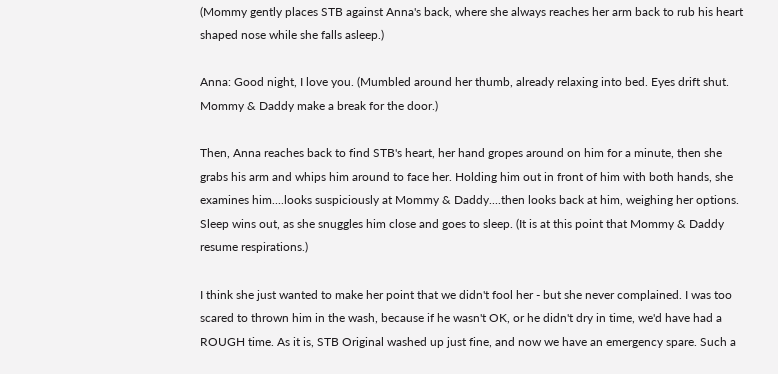(Mommy gently places STB against Anna's back, where she always reaches her arm back to rub his heart shaped nose while she falls asleep.)

Anna: Good night, I love you. (Mumbled around her thumb, already relaxing into bed. Eyes drift shut. Mommy & Daddy make a break for the door.)

Then, Anna reaches back to find STB's heart, her hand gropes around on him for a minute, then she grabs his arm and whips him around to face her. Holding him out in front of him with both hands, she examines him....looks suspiciously at Mommy & Daddy....then looks back at him, weighing her options. Sleep wins out, as she snuggles him close and goes to sleep. (It is at this point that Mommy & Daddy resume respirations.)

I think she just wanted to make her point that we didn't fool her - but she never complained. I was too scared to thrown him in the wash, because if he wasn't OK, or he didn't dry in time, we'd have had a ROUGH time. As it is, STB Original washed up just fine, and now we have an emergency spare. Such a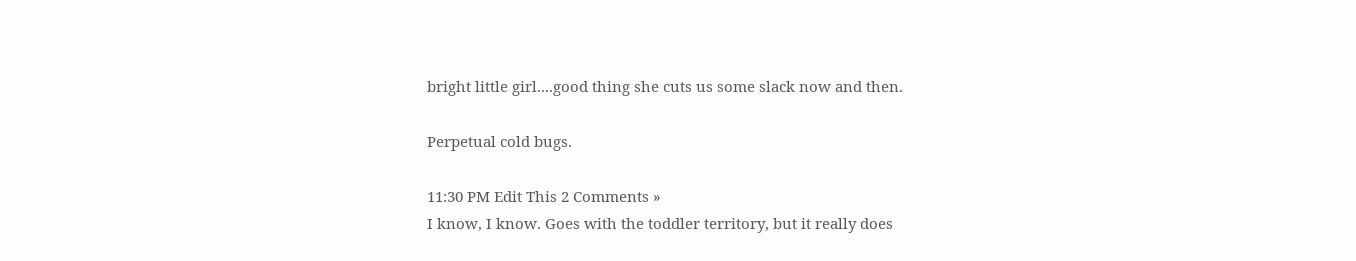bright little girl....good thing she cuts us some slack now and then.

Perpetual cold bugs.

11:30 PM Edit This 2 Comments »
I know, I know. Goes with the toddler territory, but it really does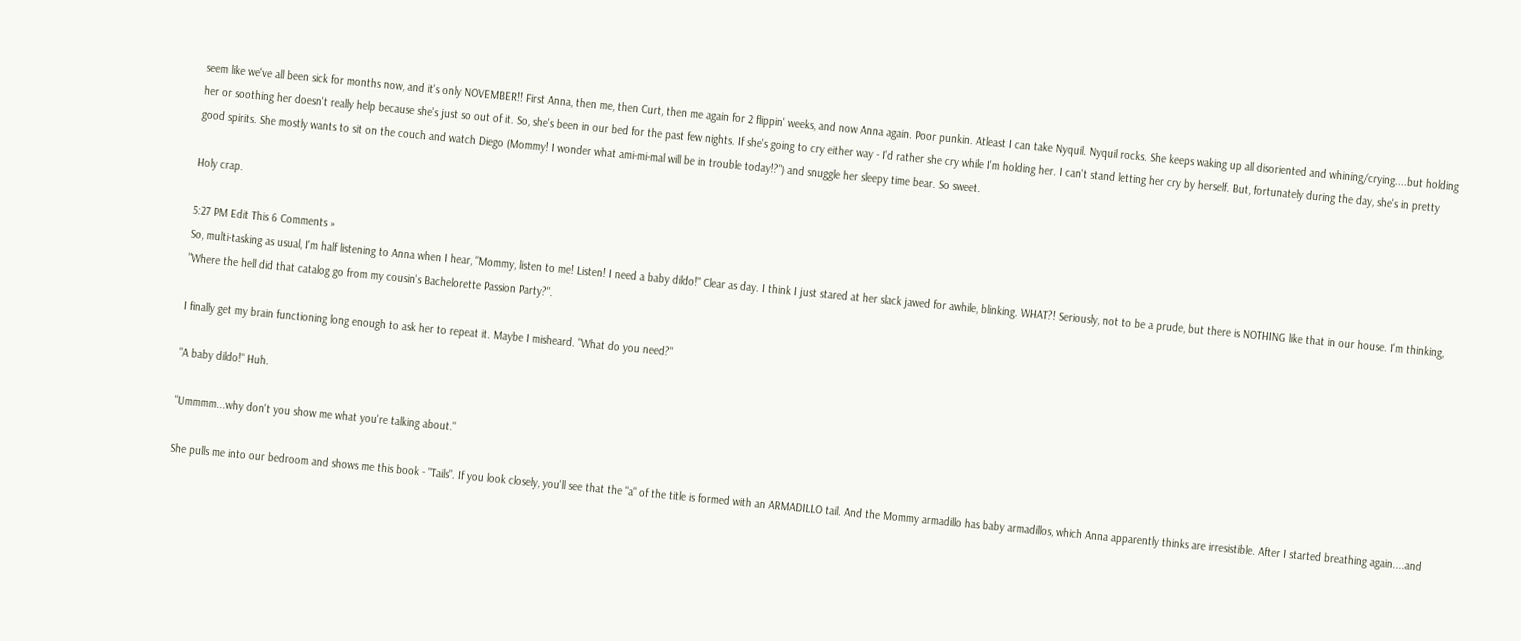seem like we've all been sick for months now, and it's only NOVEMBER!! First Anna, then me, then Curt, then me again for 2 flippin' weeks, and now Anna again. Poor punkin. Atleast I can take Nyquil. Nyquil rocks. She keeps waking up all disoriented and whining/crying....but holding her or soothing her doesn't really help because she's just so out of it. So, she's been in our bed for the past few nights. If she's going to cry either way - I'd rather she cry while I'm holding her. I can't stand letting her cry by herself. But, fortunately during the day, she's in pretty good spirits. She mostly wants to sit on the couch and watch Diego (Mommy! I wonder what ami-mi-mal will be in trouble today!?") and snuggle her sleepy time bear. So sweet.

Holy crap.

5:27 PM Edit This 6 Comments »
So, multi-tasking as usual, I'm half listening to Anna when I hear, "Mommy, listen to me! Listen! I need a baby dildo!" Clear as day. I think I just stared at her slack jawed for awhile, blinking. WHAT?! Seriously, not to be a prude, but there is NOTHING like that in our house. I'm thinking, "Where the hell did that catalog go from my cousin's Bachelorette Passion Party?".

I finally get my brain functioning long enough to ask her to repeat it. Maybe I misheard. "What do you need?"

"A baby dildo!" Huh.

"Ummmm...why don't you show me what you're talking about."

She pulls me into our bedroom and shows me this book - "Tails". If you look closely, you'll see that the "a" of the title is formed with an ARMADILLO tail. And the Mommy armadillo has baby armadillos, which Anna apparently thinks are irresistible. After I started breathing again....and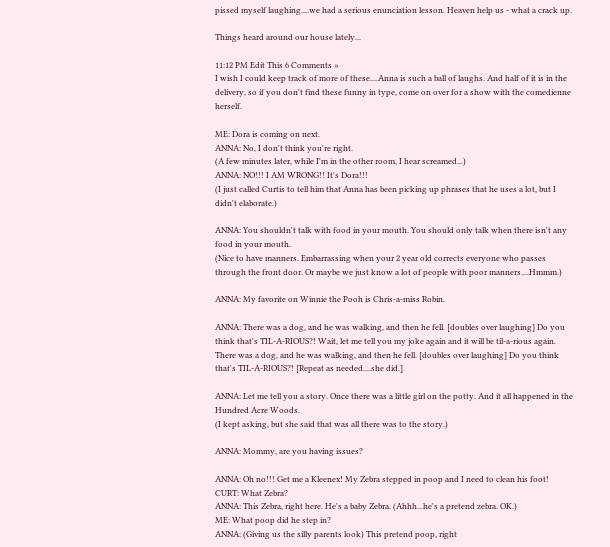pissed myself laughing....we had a serious enunciation lesson. Heaven help us - what a crack up.

Things heard around our house lately...

11:12 PM Edit This 6 Comments »
I wish I could keep track of more of these....Anna is such a ball of laughs. And half of it is in the delivery, so if you don't find these funny in type, come on over for a show with the comedienne herself.

ME: Dora is coming on next.
ANNA: No, I don't think you're right.
(A few minutes later, while I'm in the other room, I hear screamed...)
ANNA: NO!!! I AM WRONG!! It's Dora!!!
(I just called Curtis to tell him that Anna has been picking up phrases that he uses a lot, but I didn't elaborate.)

ANNA: You shouldn't talk with food in your mouth. You should only talk when there isn't any food in your mouth.
(Nice to have manners. Embarrassing when your 2 year old corrects everyone who passes through the front door. Or maybe we just know a lot of people with poor manners....Hmmm.)

ANNA: My favorite on Winnie the Pooh is Chris-a-miss Robin.

ANNA: There was a dog, and he was walking, and then he fell. [doubles over laughing] Do you think that's TIL-A-RIOUS?! Wait, let me tell you my joke again and it will be til-a-rious again. There was a dog, and he was walking, and then he fell. [doubles over laughing] Do you think that's TIL-A-RIOUS?! [Repeat as needed....she did.]

ANNA: Let me tell you a story. Once there was a little girl on the potty. And it all happened in the Hundred Acre Woods.
(I kept asking, but she said that was all there was to the story.)

ANNA: Mommy, are you having issues?

ANNA: Oh no!!! Get me a Kleenex! My Zebra stepped in poop and I need to clean his foot!
CURT: What Zebra?
ANNA: This Zebra, right here. He's a baby Zebra. (Ahhh...he's a pretend zebra. OK.)
ME: What poop did he step in?
ANNA: (Giving us the silly parents look) This pretend poop, right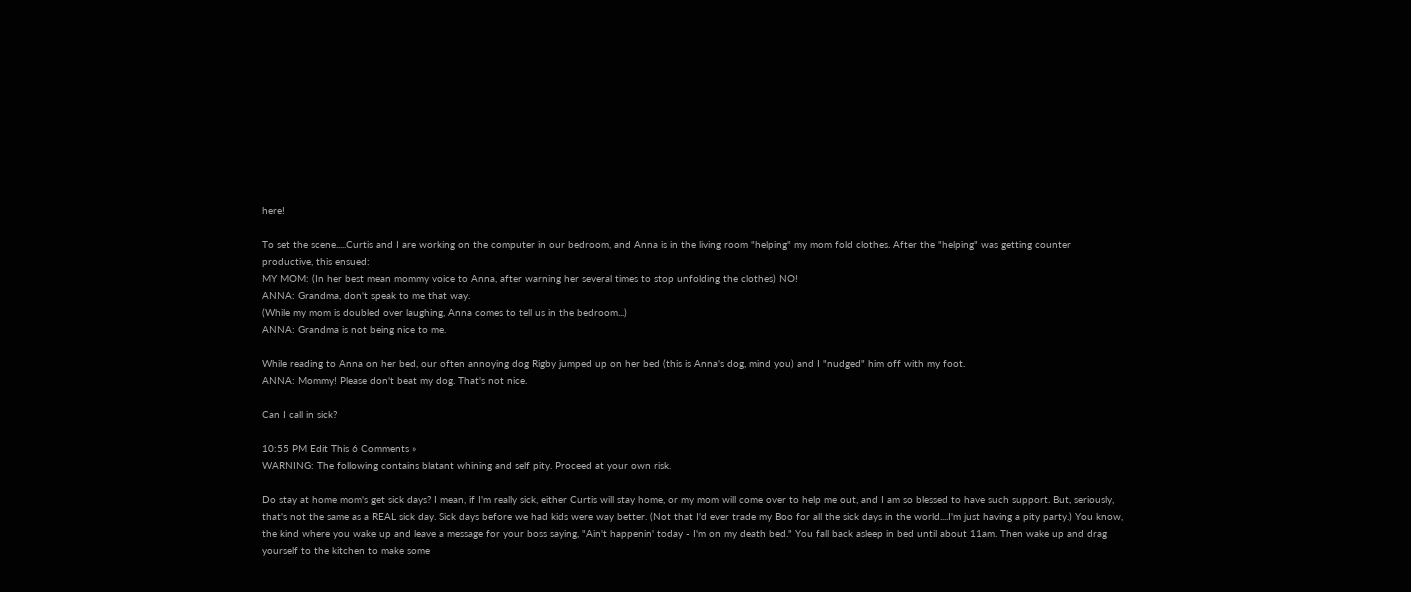here!

To set the scene.....Curtis and I are working on the computer in our bedroom, and Anna is in the living room "helping" my mom fold clothes. After the "helping" was getting counter productive, this ensued:
MY MOM: (In her best mean mommy voice to Anna, after warning her several times to stop unfolding the clothes) NO!
ANNA: Grandma, don't speak to me that way.
(While my mom is doubled over laughing, Anna comes to tell us in the bedroom...)
ANNA: Grandma is not being nice to me.

While reading to Anna on her bed, our often annoying dog Rigby jumped up on her bed (this is Anna's dog, mind you) and I "nudged" him off with my foot.
ANNA: Mommy! Please don't beat my dog. That's not nice.

Can I call in sick?

10:55 PM Edit This 6 Comments »
WARNING: The following contains blatant whining and self pity. Proceed at your own risk.

Do stay at home mom's get sick days? I mean, if I'm really sick, either Curtis will stay home, or my mom will come over to help me out, and I am so blessed to have such support. But, seriously, that's not the same as a REAL sick day. Sick days before we had kids were way better. (Not that I'd ever trade my Boo for all the sick days in the world....I'm just having a pity party.) You know, the kind where you wake up and leave a message for your boss saying, "Ain't happenin' today - I'm on my death bed." You fall back asleep in bed until about 11am. Then wake up and drag yourself to the kitchen to make some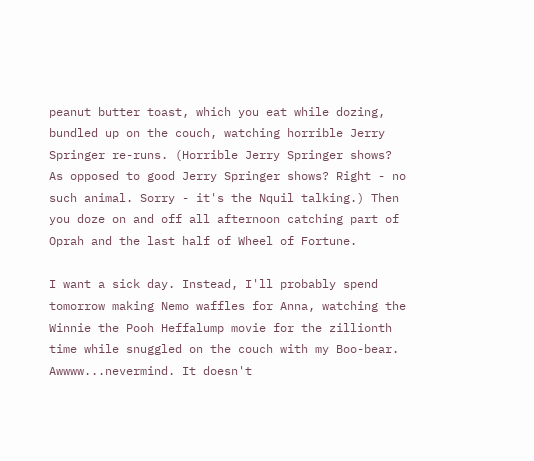peanut butter toast, which you eat while dozing, bundled up on the couch, watching horrible Jerry Springer re-runs. (Horrible Jerry Springer shows? As opposed to good Jerry Springer shows? Right - no such animal. Sorry - it's the Nquil talking.) Then you doze on and off all afternoon catching part of Oprah and the last half of Wheel of Fortune.

I want a sick day. Instead, I'll probably spend tomorrow making Nemo waffles for Anna, watching the Winnie the Pooh Heffalump movie for the zillionth time while snuggled on the couch with my Boo-bear. Awwww...nevermind. It doesn't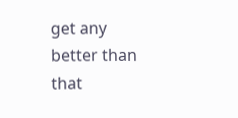get any better than that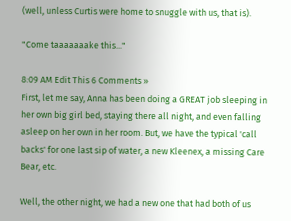(well, unless Curtis were home to snuggle with us, that is).

"Come taaaaaaake this..."

8:09 AM Edit This 6 Comments »
First, let me say, Anna has been doing a GREAT job sleeping in her own big girl bed, staying there all night, and even falling asleep on her own in her room. But, we have the typical 'call backs' for one last sip of water, a new Kleenex, a missing Care Bear, etc.

Well, the other night, we had a new one that had both of us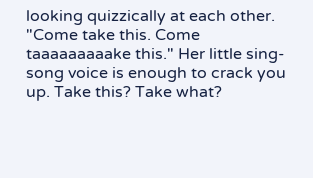looking quizzically at each other. "Come take this. Come taaaaaaaaake this." Her little sing-song voice is enough to crack you up. Take this? Take what?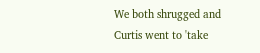We both shrugged and Curtis went to 'take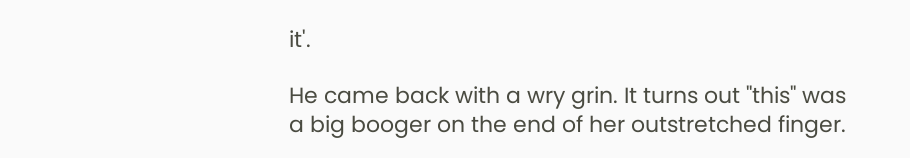it'.

He came back with a wry grin. It turns out "this" was a big booger on the end of her outstretched finger.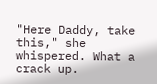"Here Daddy, take this," she whispered. What a crack up.